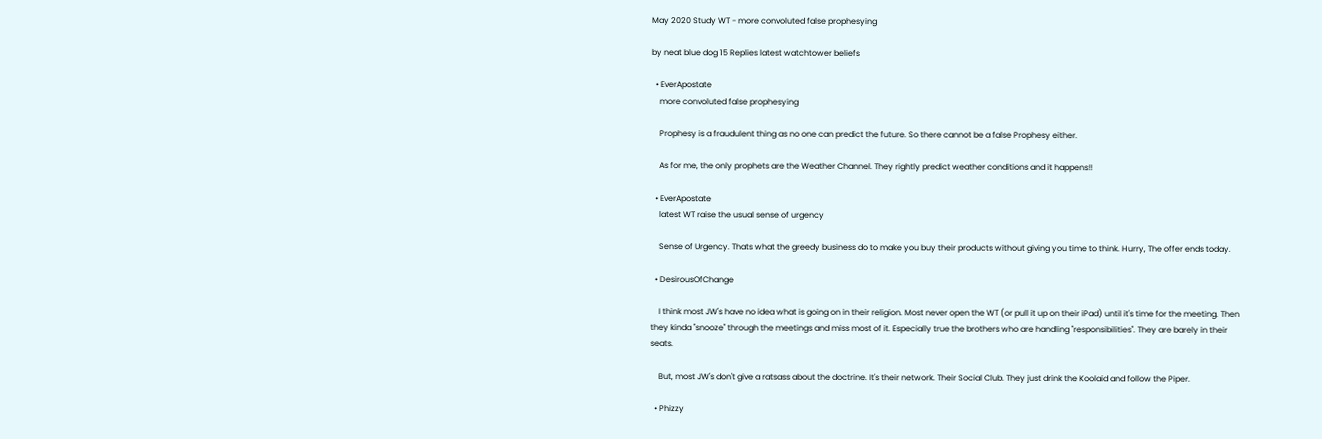May 2020 Study WT - more convoluted false prophesying

by neat blue dog 15 Replies latest watchtower beliefs

  • EverApostate
    more convoluted false prophesying

    Prophesy is a fraudulent thing as no one can predict the future. So there cannot be a false Prophesy either.

    As for me, the only prophets are the Weather Channel. They rightly predict weather conditions and it happens!!

  • EverApostate
    latest WT raise the usual sense of urgency

    Sense of Urgency. Thats what the greedy business do to make you buy their products without giving you time to think. Hurry, The offer ends today.

  • DesirousOfChange

    I think most JW's have no idea what is going on in their religion. Most never open the WT (or pull it up on their iPad) until it's time for the meeting. Then they kinda "snooze" through the meetings and miss most of it. Especially true the brothers who are handling "responsibilities". They are barely in their seats.

    But, most JW's don't give a ratsass about the doctrine. It's their network. Their Social Club. They just drink the Koolaid and follow the Piper.

  • Phizzy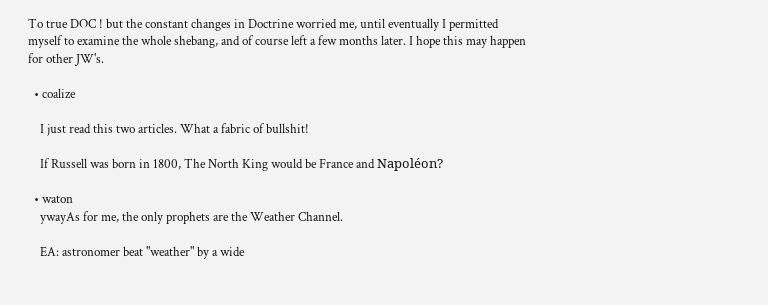To true DOC ! but the constant changes in Doctrine worried me, until eventually I permitted myself to examine the whole shebang, and of course left a few months later. I hope this may happen for other JW's.

  • coalize

    I just read this two articles. What a fabric of bullshit!

    If Russell was born in 1800, The North King would be France and Napoléon?

  • waton
    ywayAs for me, the only prophets are the Weather Channel.

    EA: astronomer beat "weather" by a wide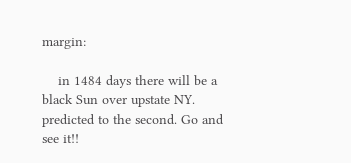margin:

    in 1484 days there will be a black Sun over upstate NY. predicted to the second. Go and see it!!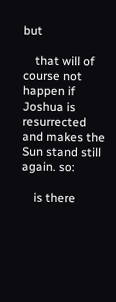but

    that will of course not happen if Joshua is resurrected and makes the Sun stand still again. so:

    is there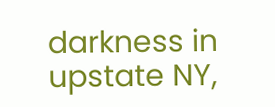darkness in upstate NY,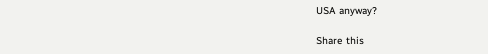USA anyway?

Share this